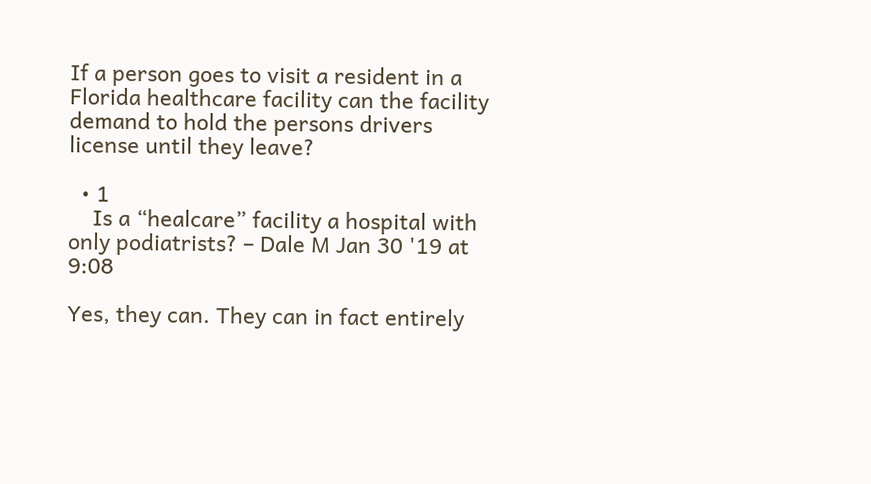If a person goes to visit a resident in a Florida healthcare facility can the facility demand to hold the persons drivers license until they leave?

  • 1
    Is a “healcare” facility a hospital with only podiatrists? – Dale M Jan 30 '19 at 9:08

Yes, they can. They can in fact entirely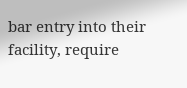bar entry into their facility, require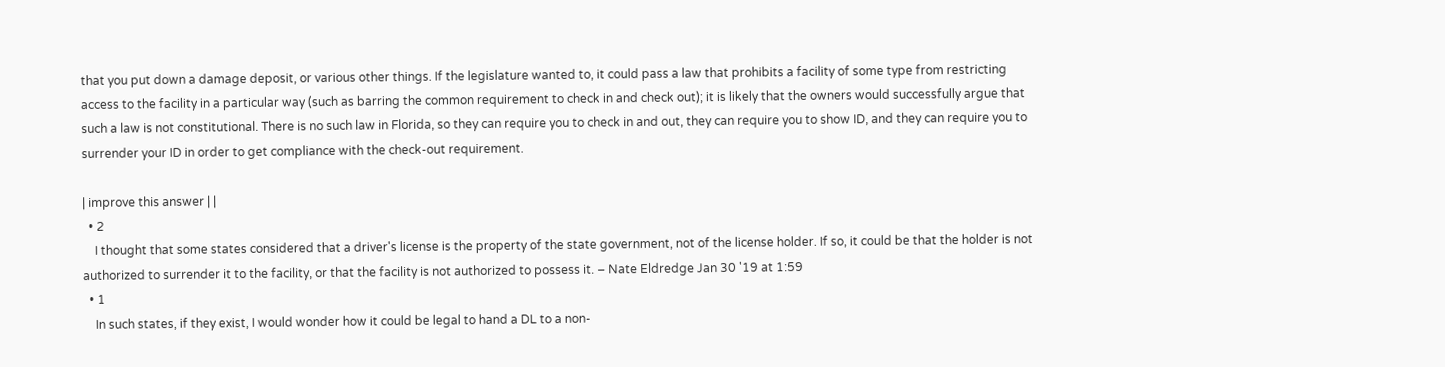that you put down a damage deposit, or various other things. If the legislature wanted to, it could pass a law that prohibits a facility of some type from restricting access to the facility in a particular way (such as barring the common requirement to check in and check out); it is likely that the owners would successfully argue that such a law is not constitutional. There is no such law in Florida, so they can require you to check in and out, they can require you to show ID, and they can require you to surrender your ID in order to get compliance with the check-out requirement.

| improve this answer | |
  • 2
    I thought that some states considered that a driver's license is the property of the state government, not of the license holder. If so, it could be that the holder is not authorized to surrender it to the facility, or that the facility is not authorized to possess it. – Nate Eldredge Jan 30 '19 at 1:59
  • 1
    In such states, if they exist, I would wonder how it could be legal to hand a DL to a non-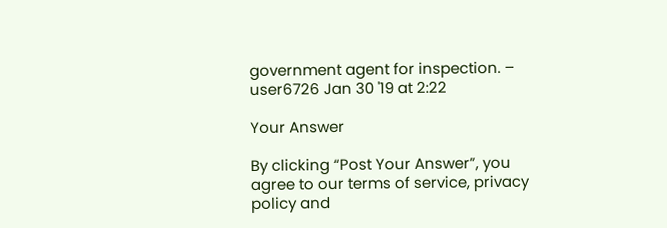government agent for inspection. – user6726 Jan 30 '19 at 2:22

Your Answer

By clicking “Post Your Answer”, you agree to our terms of service, privacy policy and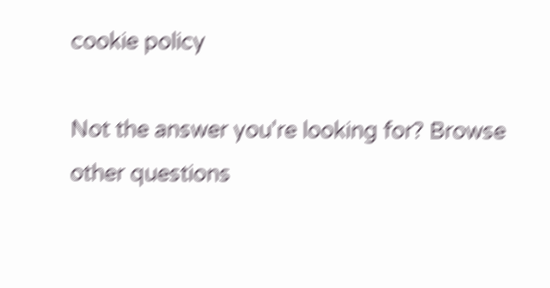cookie policy

Not the answer you're looking for? Browse other questions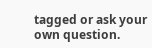tagged or ask your own question.